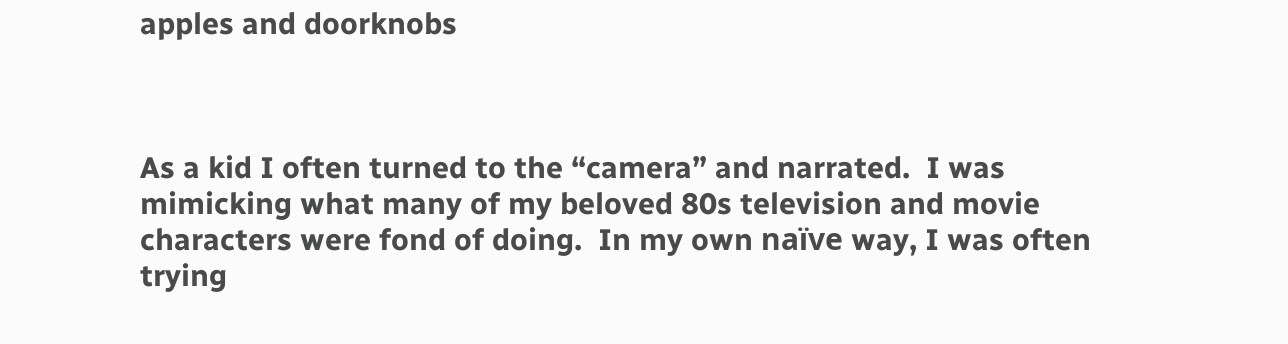apples and doorknobs



As a kid I often turned to the “camera” and narrated.  I was mimicking what many of my beloved 80s television and movie characters were fond of doing.  In my own naïve way, I was often trying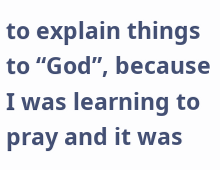to explain things to “God”, because I was learning to pray and it was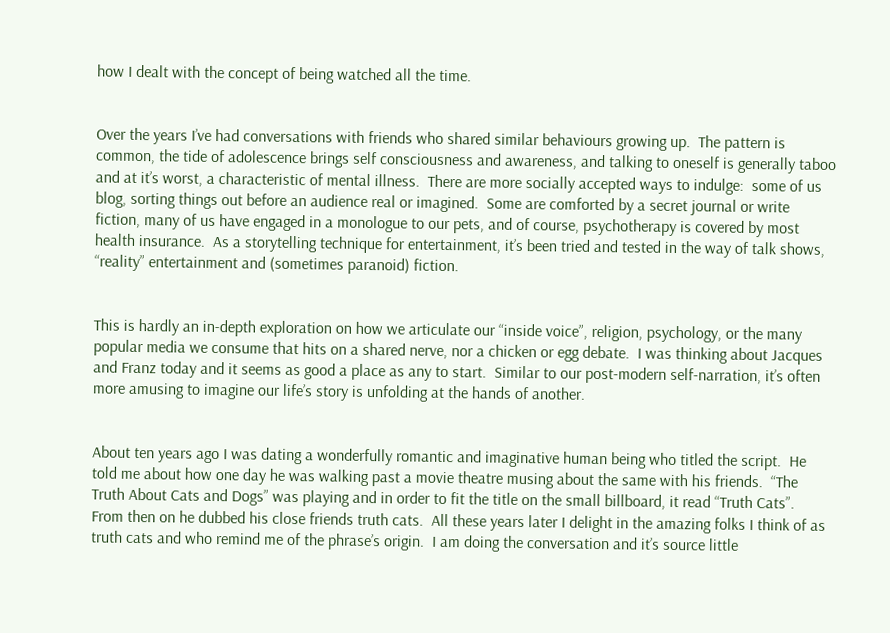how I dealt with the concept of being watched all the time.


Over the years I’ve had conversations with friends who shared similar behaviours growing up.  The pattern is common, the tide of adolescence brings self consciousness and awareness, and talking to oneself is generally taboo and at it’s worst, a characteristic of mental illness.  There are more socially accepted ways to indulge:  some of us blog, sorting things out before an audience real or imagined.  Some are comforted by a secret journal or write fiction, many of us have engaged in a monologue to our pets, and of course, psychotherapy is covered by most health insurance.  As a storytelling technique for entertainment, it’s been tried and tested in the way of talk shows, “reality” entertainment and (sometimes paranoid) fiction.


This is hardly an in-depth exploration on how we articulate our “inside voice”, religion, psychology, or the many popular media we consume that hits on a shared nerve, nor a chicken or egg debate.  I was thinking about Jacques and Franz today and it seems as good a place as any to start.  Similar to our post-modern self-narration, it’s often more amusing to imagine our life’s story is unfolding at the hands of another.


About ten years ago I was dating a wonderfully romantic and imaginative human being who titled the script.  He told me about how one day he was walking past a movie theatre musing about the same with his friends.  “The Truth About Cats and Dogs” was playing and in order to fit the title on the small billboard, it read “Truth Cats”.  From then on he dubbed his close friends truth cats.  All these years later I delight in the amazing folks I think of as truth cats and who remind me of the phrase’s origin.  I am doing the conversation and it’s source little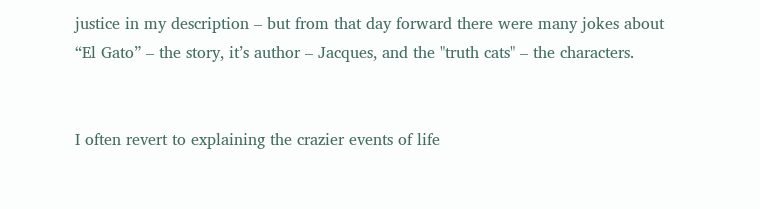justice in my description – but from that day forward there were many jokes about “El Gato” – the story, it’s author – Jacques, and the "truth cats" – the characters.


I often revert to explaining the crazier events of life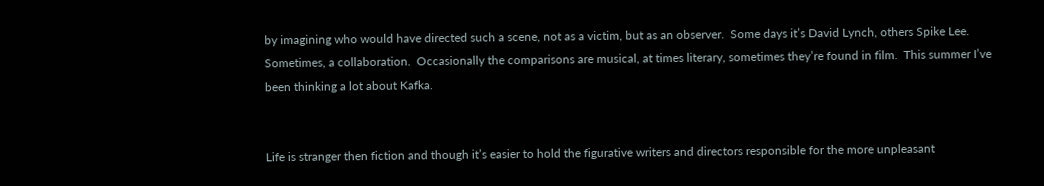by imagining who would have directed such a scene, not as a victim, but as an observer.  Some days it’s David Lynch, others Spike Lee.  Sometimes, a collaboration.  Occasionally the comparisons are musical, at times literary, sometimes they’re found in film.  This summer I’ve been thinking a lot about Kafka.


Life is stranger then fiction and though it’s easier to hold the figurative writers and directors responsible for the more unpleasant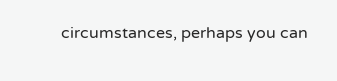circumstances, perhaps you can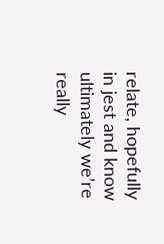relate, hopefully in jest and know ultimately we’re really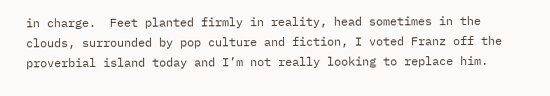in charge.  Feet planted firmly in reality, head sometimes in the clouds, surrounded by pop culture and fiction, I voted Franz off the proverbial island today and I’m not really looking to replace him.